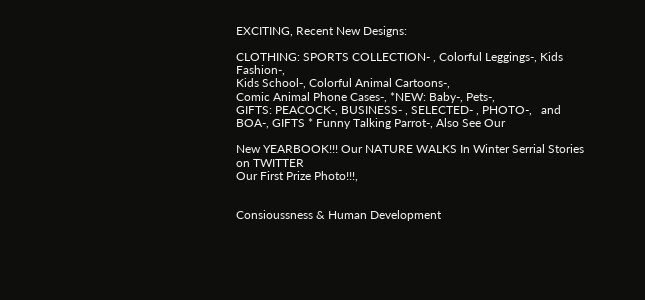EXCITING, Recent New Designs:

CLOTHING: SPORTS COLLECTION- , Colorful Leggings-, Kids Fashion-,
Kids School-, Colorful Animal Cartoons-,
Comic Animal Phone Cases-, *NEW: Baby-, Pets-,
GIFTS: PEACOCK-, BUSINESS- , SELECTED- , PHOTO-,   and   BOA-, GIFTS * Funny Talking Parrot-, Also See Our

New YEARBOOK!!! Our NATURE WALKS In Winter Serrial Stories on TWITTER
Our First Prize Photo!!!,


Consioussness & Human Development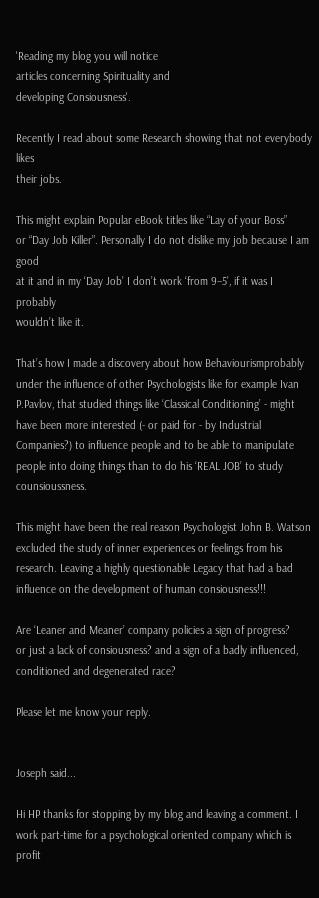'Reading my blog you will notice
articles concerning Spirituality and
developing Consiousness'.

Recently I read about some Research showing that not everybody likes
their jobs.

This might explain Popular eBook titles like “Lay of your Boss”
or “Day Job Killer”. Personally I do not dislike my job because I am good
at it and in my ‘Day Job’ I don’t work ‘from 9–5’, if it was I probably
wouldn’t like it.

That’s how I made a discovery about how Behaviourismprobably under the influence of other Psychologists like for example Ivan P.Pavlov, that studied things like ‘Classical Conditioning’ - might have been more interested (- or paid for - by Industrial Companies?) to influence people and to be able to manipulate people into doing things than to do his ‘REAL JOB’ to study counsioussness.

This might have been the real reason Psychologist John B. Watson excluded the study of inner experiences or feelings from his research. Leaving a highly questionable Legacy that had a bad influence on the development of human consiousness!!!

Are ‘Leaner and Meaner’ company policies a sign of progress?
or just a lack of consiousness? and a sign of a badly influenced,
conditioned and degenerated race?

Please let me know your reply.


Joseph said...

Hi HP thanks for stopping by my blog and leaving a comment. I work part-time for a psychological oriented company which is profit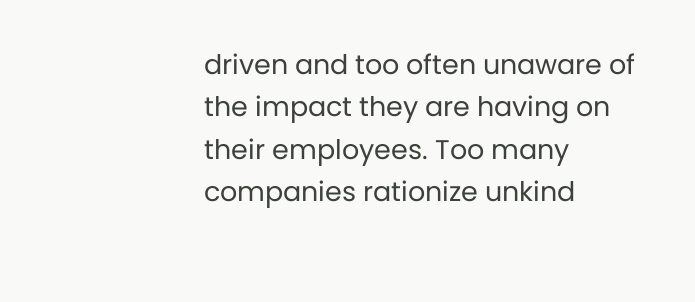driven and too often unaware of the impact they are having on their employees. Too many companies rationize unkind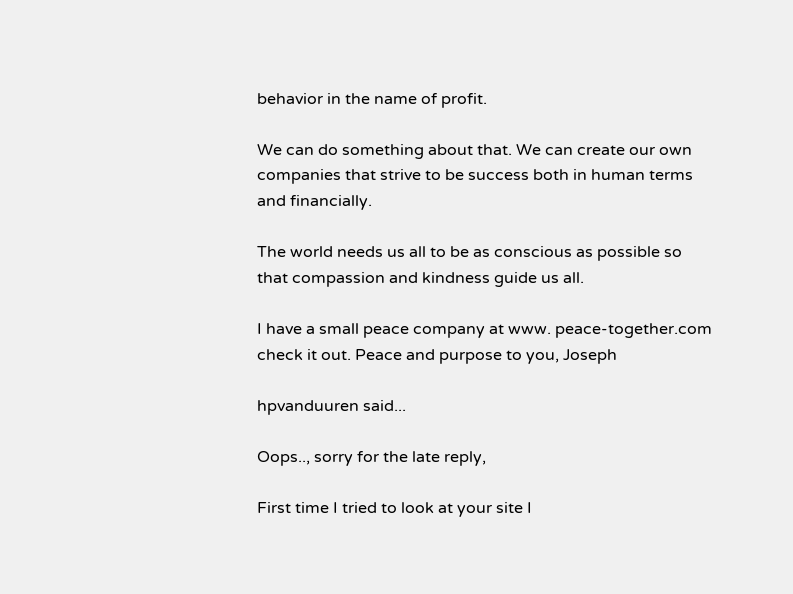behavior in the name of profit.

We can do something about that. We can create our own companies that strive to be success both in human terms and financially.

The world needs us all to be as conscious as possible so that compassion and kindness guide us all.

I have a small peace company at www. peace-together.com check it out. Peace and purpose to you, Joseph

hpvanduuren said...

Oops.., sorry for the late reply,

First time I tried to look at your site I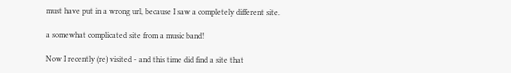must have put in a wrong url, because I saw a completely different site.

a somewhat complicated site from a music band!

Now I recently (re) visited - and this time did find a site that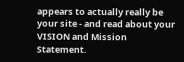appears to actually really be your site - and read about your VISION and Mission Statement.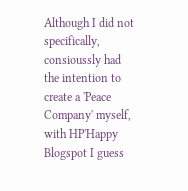Although I did not specifically, consioussly had the intention to create a 'Peace Company' myself, with HP'Happy Blogspot I guess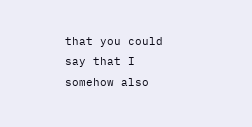that you could say that I somehow also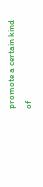promote a certain kind of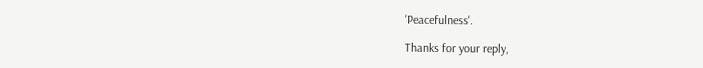'Peacefulness'.

Thanks for your reply,